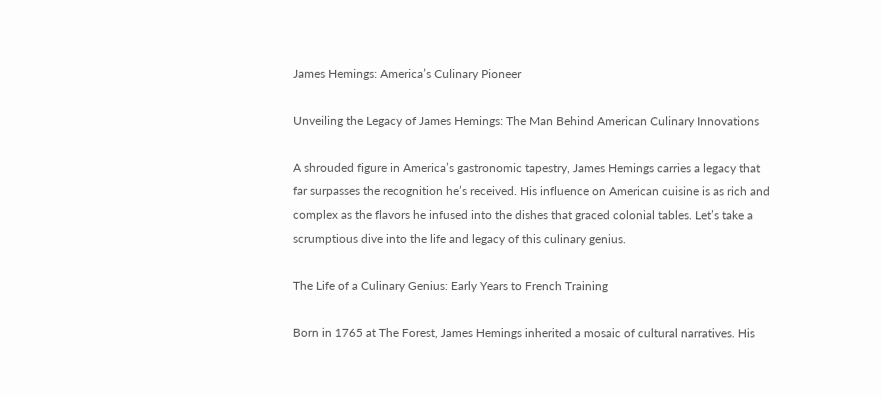James Hemings: America’s Culinary Pioneer

Unveiling the Legacy of James Hemings: The Man Behind American Culinary Innovations

A shrouded figure in America’s gastronomic tapestry, James Hemings carries a legacy that far surpasses the recognition he’s received. His influence on American cuisine is as rich and complex as the flavors he infused into the dishes that graced colonial tables. Let’s take a scrumptious dive into the life and legacy of this culinary genius.

The Life of a Culinary Genius: Early Years to French Training

Born in 1765 at The Forest, James Hemings inherited a mosaic of cultural narratives. His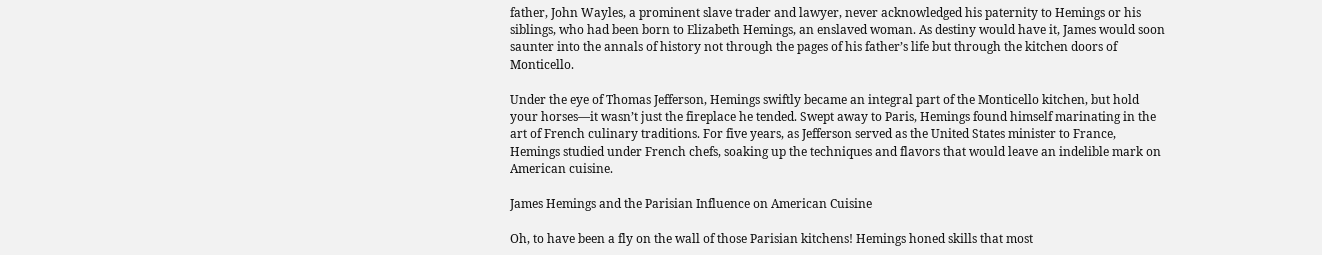father, John Wayles, a prominent slave trader and lawyer, never acknowledged his paternity to Hemings or his siblings, who had been born to Elizabeth Hemings, an enslaved woman. As destiny would have it, James would soon saunter into the annals of history not through the pages of his father’s life but through the kitchen doors of Monticello.

Under the eye of Thomas Jefferson, Hemings swiftly became an integral part of the Monticello kitchen, but hold your horses—it wasn’t just the fireplace he tended. Swept away to Paris, Hemings found himself marinating in the art of French culinary traditions. For five years, as Jefferson served as the United States minister to France, Hemings studied under French chefs, soaking up the techniques and flavors that would leave an indelible mark on American cuisine.

James Hemings and the Parisian Influence on American Cuisine

Oh, to have been a fly on the wall of those Parisian kitchens! Hemings honed skills that most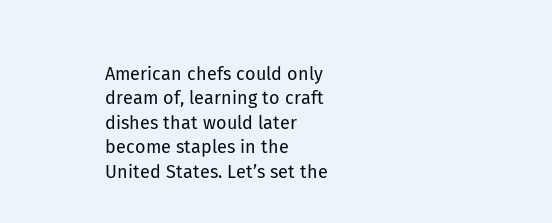American chefs could only dream of, learning to craft dishes that would later become staples in the United States. Let’s set the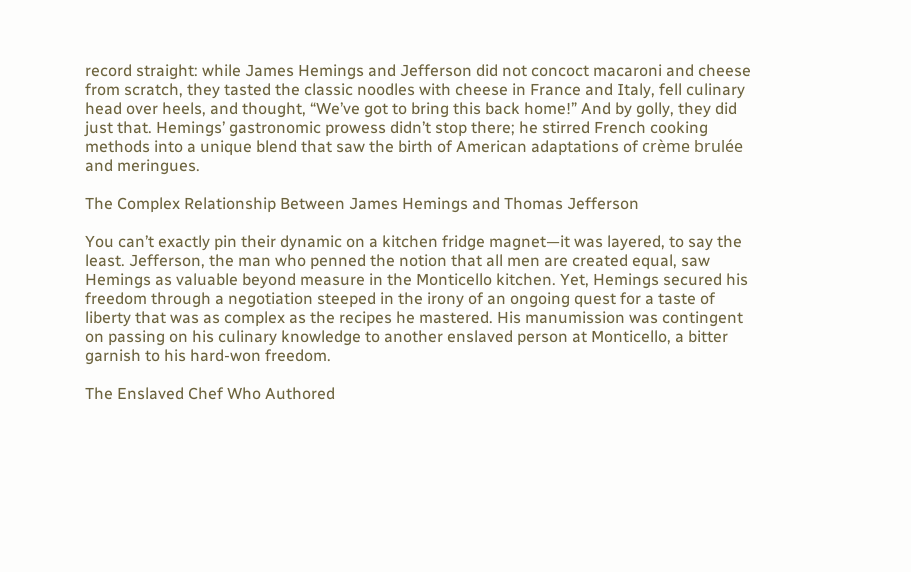record straight: while James Hemings and Jefferson did not concoct macaroni and cheese from scratch, they tasted the classic noodles with cheese in France and Italy, fell culinary head over heels, and thought, “We’ve got to bring this back home!” And by golly, they did just that. Hemings’ gastronomic prowess didn’t stop there; he stirred French cooking methods into a unique blend that saw the birth of American adaptations of crème brulée and meringues.

The Complex Relationship Between James Hemings and Thomas Jefferson

You can’t exactly pin their dynamic on a kitchen fridge magnet—it was layered, to say the least. Jefferson, the man who penned the notion that all men are created equal, saw Hemings as valuable beyond measure in the Monticello kitchen. Yet, Hemings secured his freedom through a negotiation steeped in the irony of an ongoing quest for a taste of liberty that was as complex as the recipes he mastered. His manumission was contingent on passing on his culinary knowledge to another enslaved person at Monticello, a bitter garnish to his hard-won freedom.

The Enslaved Chef Who Authored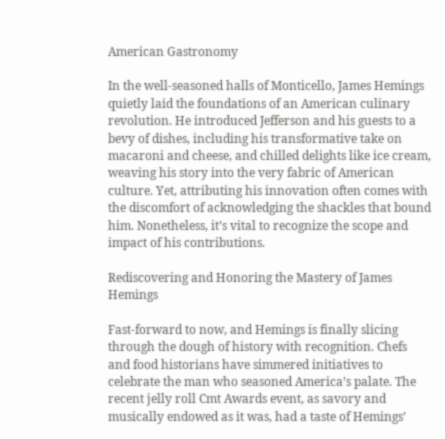American Gastronomy

In the well-seasoned halls of Monticello, James Hemings quietly laid the foundations of an American culinary revolution. He introduced Jefferson and his guests to a bevy of dishes, including his transformative take on macaroni and cheese, and chilled delights like ice cream, weaving his story into the very fabric of American culture. Yet, attributing his innovation often comes with the discomfort of acknowledging the shackles that bound him. Nonetheless, it’s vital to recognize the scope and impact of his contributions.

Rediscovering and Honoring the Mastery of James Hemings

Fast-forward to now, and Hemings is finally slicing through the dough of history with recognition. Chefs and food historians have simmered initiatives to celebrate the man who seasoned America’s palate. The recent jelly roll Cmt Awards event, as savory and musically endowed as it was, had a taste of Hemings’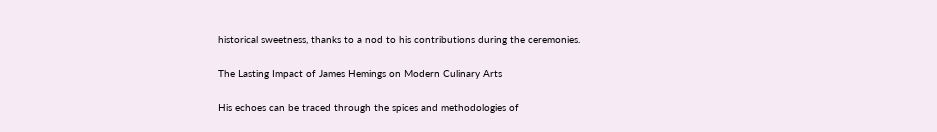historical sweetness, thanks to a nod to his contributions during the ceremonies.

The Lasting Impact of James Hemings on Modern Culinary Arts

His echoes can be traced through the spices and methodologies of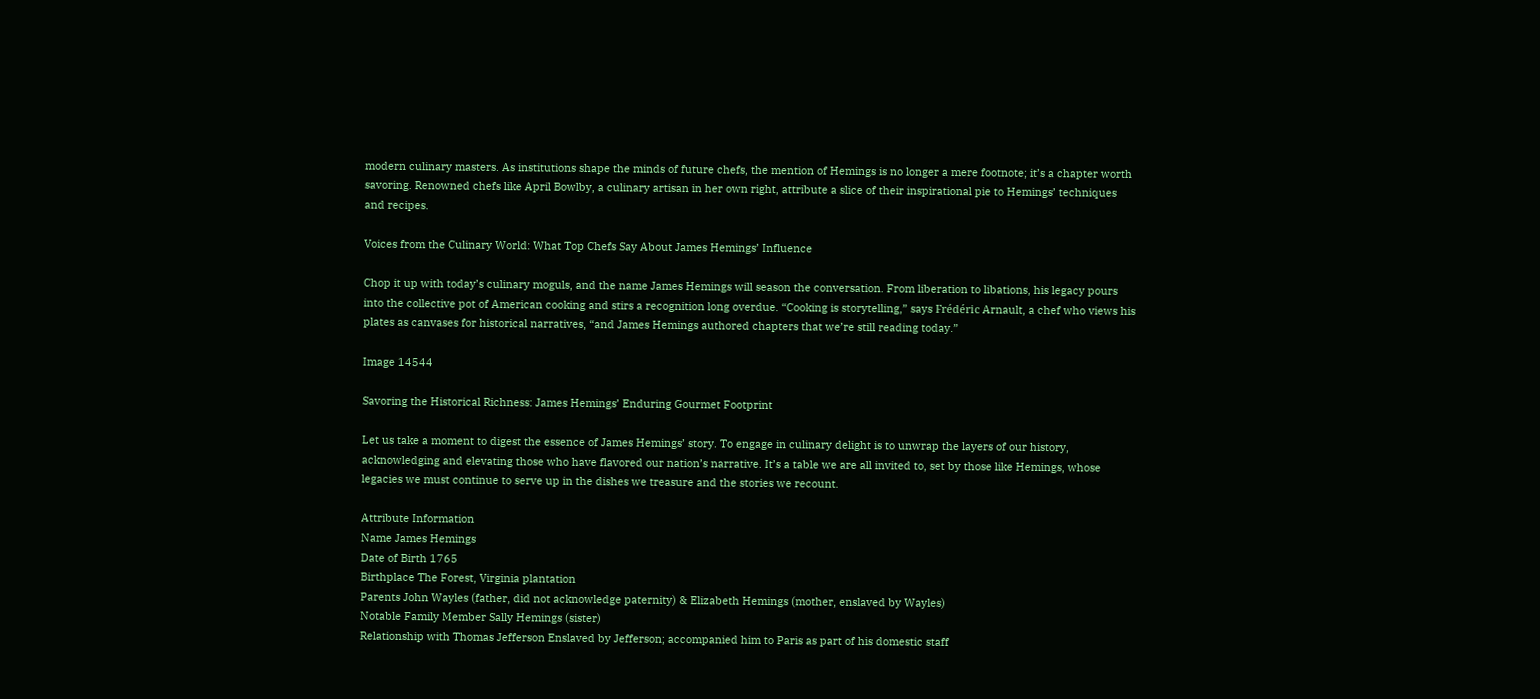modern culinary masters. As institutions shape the minds of future chefs, the mention of Hemings is no longer a mere footnote; it’s a chapter worth savoring. Renowned chefs like April Bowlby, a culinary artisan in her own right, attribute a slice of their inspirational pie to Hemings’ techniques and recipes.

Voices from the Culinary World: What Top Chefs Say About James Hemings’ Influence

Chop it up with today’s culinary moguls, and the name James Hemings will season the conversation. From liberation to libations, his legacy pours into the collective pot of American cooking and stirs a recognition long overdue. “Cooking is storytelling,” says Frédéric Arnault, a chef who views his plates as canvases for historical narratives, “and James Hemings authored chapters that we’re still reading today.”

Image 14544

Savoring the Historical Richness: James Hemings’ Enduring Gourmet Footprint

Let us take a moment to digest the essence of James Hemings’ story. To engage in culinary delight is to unwrap the layers of our history, acknowledging and elevating those who have flavored our nation’s narrative. It’s a table we are all invited to, set by those like Hemings, whose legacies we must continue to serve up in the dishes we treasure and the stories we recount.

Attribute Information
Name James Hemings
Date of Birth 1765
Birthplace The Forest, Virginia plantation
Parents John Wayles (father, did not acknowledge paternity) & Elizabeth Hemings (mother, enslaved by Wayles)
Notable Family Member Sally Hemings (sister)
Relationship with Thomas Jefferson Enslaved by Jefferson; accompanied him to Paris as part of his domestic staff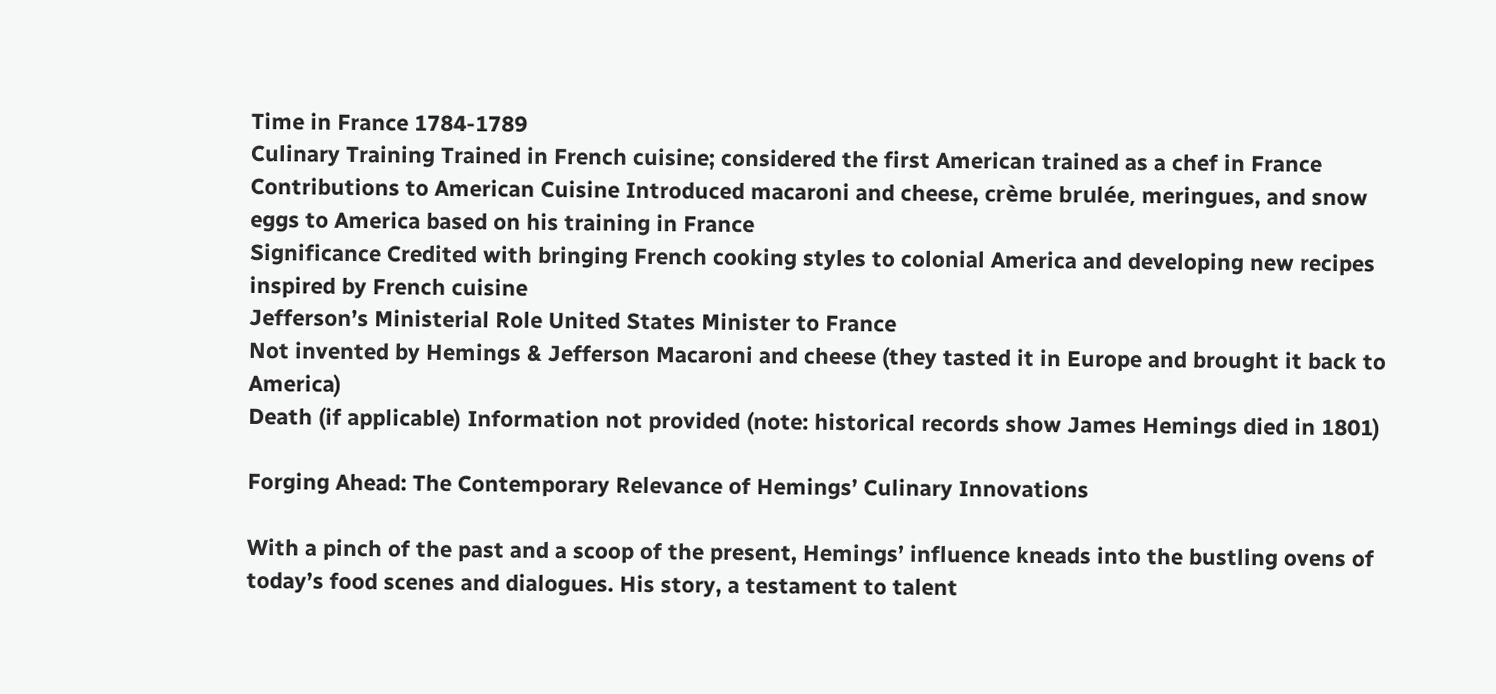Time in France 1784-1789
Culinary Training Trained in French cuisine; considered the first American trained as a chef in France
Contributions to American Cuisine Introduced macaroni and cheese, crème brulée, meringues, and snow eggs to America based on his training in France
Significance Credited with bringing French cooking styles to colonial America and developing new recipes inspired by French cuisine
Jefferson’s Ministerial Role United States Minister to France
Not invented by Hemings & Jefferson Macaroni and cheese (they tasted it in Europe and brought it back to America)
Death (if applicable) Information not provided (note: historical records show James Hemings died in 1801)

Forging Ahead: The Contemporary Relevance of Hemings’ Culinary Innovations

With a pinch of the past and a scoop of the present, Hemings’ influence kneads into the bustling ovens of today’s food scenes and dialogues. His story, a testament to talent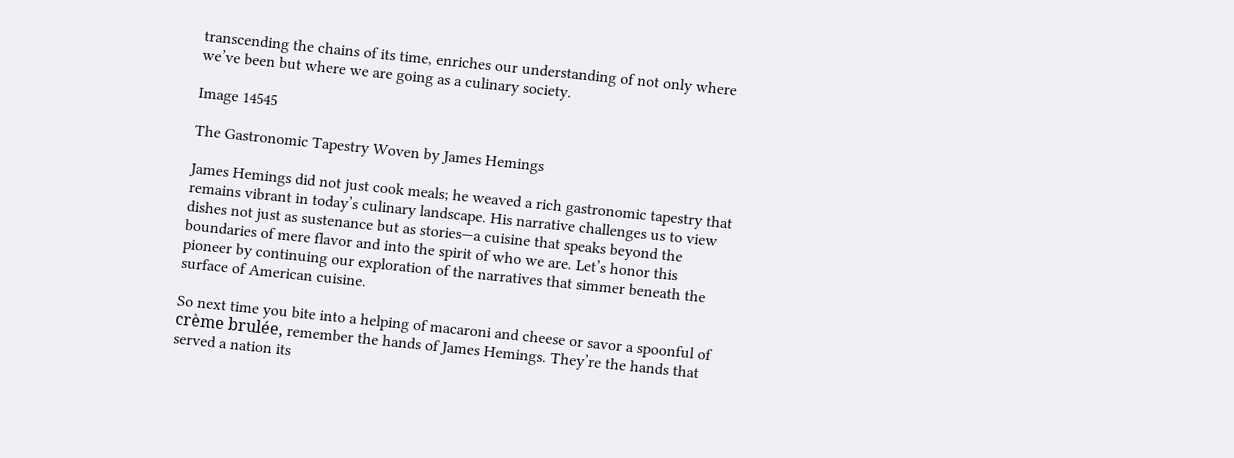transcending the chains of its time, enriches our understanding of not only where we’ve been but where we are going as a culinary society.

Image 14545

The Gastronomic Tapestry Woven by James Hemings

James Hemings did not just cook meals; he weaved a rich gastronomic tapestry that remains vibrant in today’s culinary landscape. His narrative challenges us to view dishes not just as sustenance but as stories—a cuisine that speaks beyond the boundaries of mere flavor and into the spirit of who we are. Let’s honor this pioneer by continuing our exploration of the narratives that simmer beneath the surface of American cuisine.

So next time you bite into a helping of macaroni and cheese or savor a spoonful of crème brulée, remember the hands of James Hemings. They’re the hands that served a nation its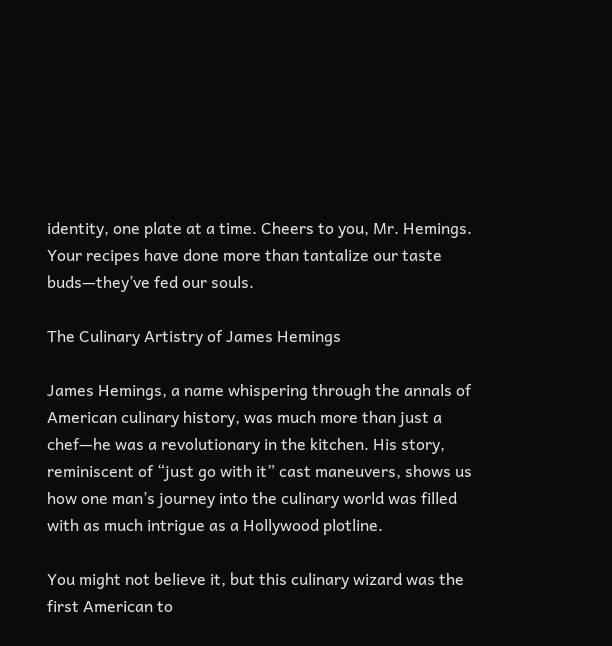identity, one plate at a time. Cheers to you, Mr. Hemings. Your recipes have done more than tantalize our taste buds—they’ve fed our souls.

The Culinary Artistry of James Hemings

James Hemings, a name whispering through the annals of American culinary history, was much more than just a chef—he was a revolutionary in the kitchen. His story, reminiscent of “just go with it” cast maneuvers, shows us how one man’s journey into the culinary world was filled with as much intrigue as a Hollywood plotline.

You might not believe it, but this culinary wizard was the first American to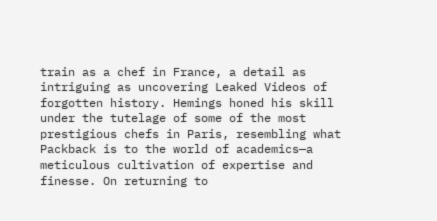train as a chef in France, a detail as intriguing as uncovering Leaked Videos of forgotten history. Hemings honed his skill under the tutelage of some of the most prestigious chefs in Paris, resembling what Packback is to the world of academics—a meticulous cultivation of expertise and finesse. On returning to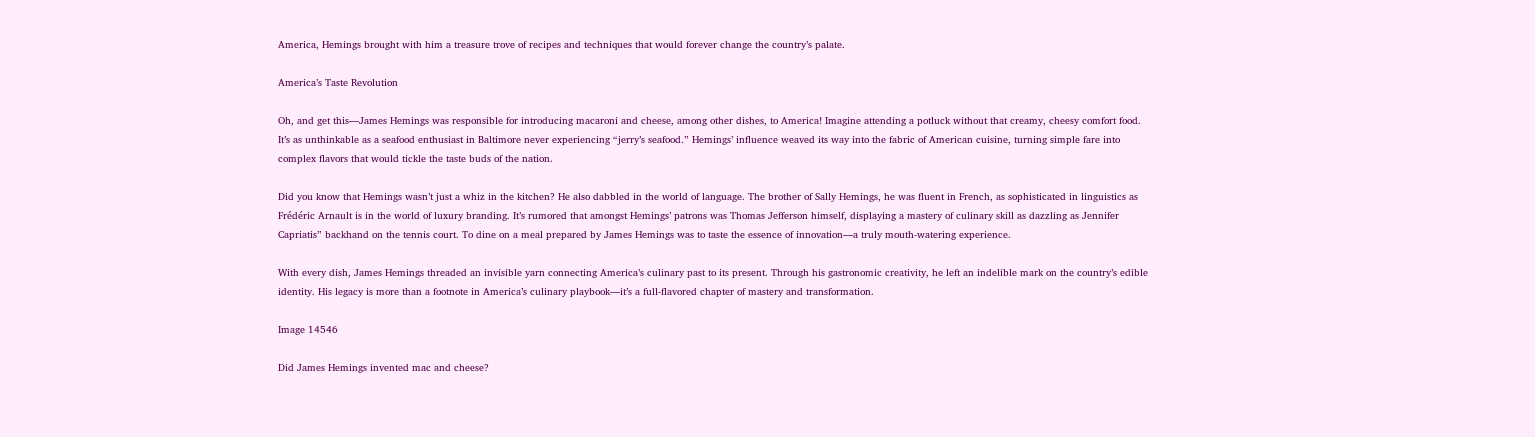America, Hemings brought with him a treasure trove of recipes and techniques that would forever change the country’s palate.

America’s Taste Revolution

Oh, and get this—James Hemings was responsible for introducing macaroni and cheese, among other dishes, to America! Imagine attending a potluck without that creamy, cheesy comfort food. It’s as unthinkable as a seafood enthusiast in Baltimore never experiencing “jerry’s seafood.” Hemings’ influence weaved its way into the fabric of American cuisine, turning simple fare into complex flavors that would tickle the taste buds of the nation.

Did you know that Hemings wasn’t just a whiz in the kitchen? He also dabbled in the world of language. The brother of Sally Hemings, he was fluent in French, as sophisticated in linguistics as Frédéric Arnault is in the world of luxury branding. It’s rumored that amongst Hemings’ patrons was Thomas Jefferson himself, displaying a mastery of culinary skill as dazzling as Jennifer Capriatis” backhand on the tennis court. To dine on a meal prepared by James Hemings was to taste the essence of innovation—a truly mouth-watering experience.

With every dish, James Hemings threaded an invisible yarn connecting America’s culinary past to its present. Through his gastronomic creativity, he left an indelible mark on the country’s edible identity. His legacy is more than a footnote in America’s culinary playbook—it’s a full-flavored chapter of mastery and transformation.

Image 14546

Did James Hemings invented mac and cheese?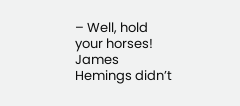– Well, hold your horses! James Hemings didn’t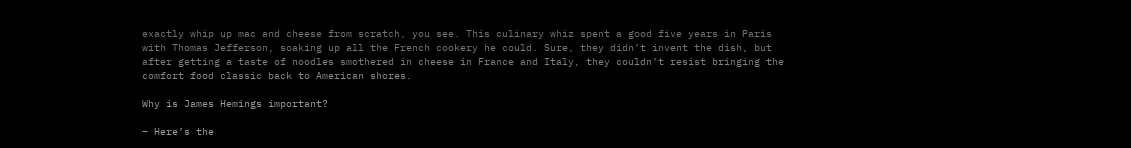exactly whip up mac and cheese from scratch, you see. This culinary whiz spent a good five years in Paris with Thomas Jefferson, soaking up all the French cookery he could. Sure, they didn’t invent the dish, but after getting a taste of noodles smothered in cheese in France and Italy, they couldn’t resist bringing the comfort food classic back to American shores.

Why is James Hemings important?

– Here’s the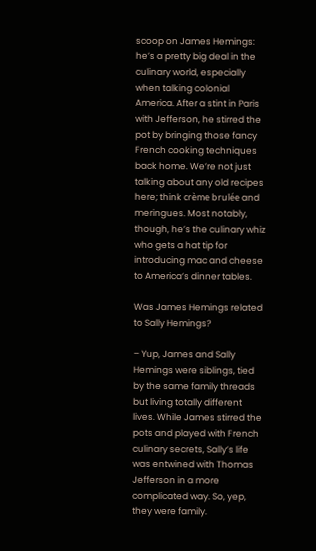scoop on James Hemings: he’s a pretty big deal in the culinary world, especially when talking colonial America. After a stint in Paris with Jefferson, he stirred the pot by bringing those fancy French cooking techniques back home. We’re not just talking about any old recipes here; think crème brulée and meringues. Most notably, though, he’s the culinary whiz who gets a hat tip for introducing mac and cheese to America’s dinner tables.

Was James Hemings related to Sally Hemings?

– Yup, James and Sally Hemings were siblings, tied by the same family threads but living totally different lives. While James stirred the pots and played with French culinary secrets, Sally’s life was entwined with Thomas Jefferson in a more complicated way. So, yep, they were family.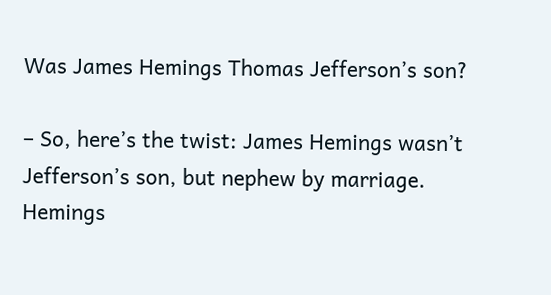Was James Hemings Thomas Jefferson’s son?

– So, here’s the twist: James Hemings wasn’t Jefferson’s son, but nephew by marriage. Hemings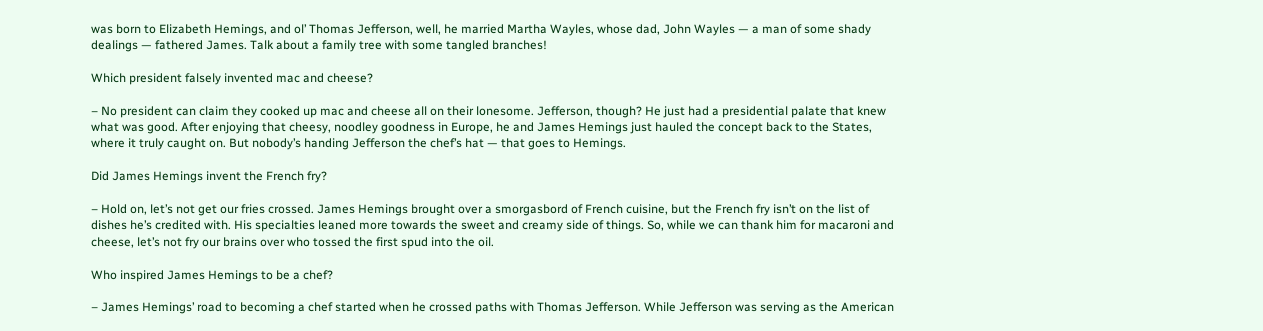was born to Elizabeth Hemings, and ol’ Thomas Jefferson, well, he married Martha Wayles, whose dad, John Wayles — a man of some shady dealings — fathered James. Talk about a family tree with some tangled branches!

Which president falsely invented mac and cheese?

– No president can claim they cooked up mac and cheese all on their lonesome. Jefferson, though? He just had a presidential palate that knew what was good. After enjoying that cheesy, noodley goodness in Europe, he and James Hemings just hauled the concept back to the States, where it truly caught on. But nobody’s handing Jefferson the chef’s hat — that goes to Hemings.

Did James Hemings invent the French fry?

– Hold on, let’s not get our fries crossed. James Hemings brought over a smorgasbord of French cuisine, but the French fry isn’t on the list of dishes he’s credited with. His specialties leaned more towards the sweet and creamy side of things. So, while we can thank him for macaroni and cheese, let’s not fry our brains over who tossed the first spud into the oil.

Who inspired James Hemings to be a chef?

– James Hemings’ road to becoming a chef started when he crossed paths with Thomas Jefferson. While Jefferson was serving as the American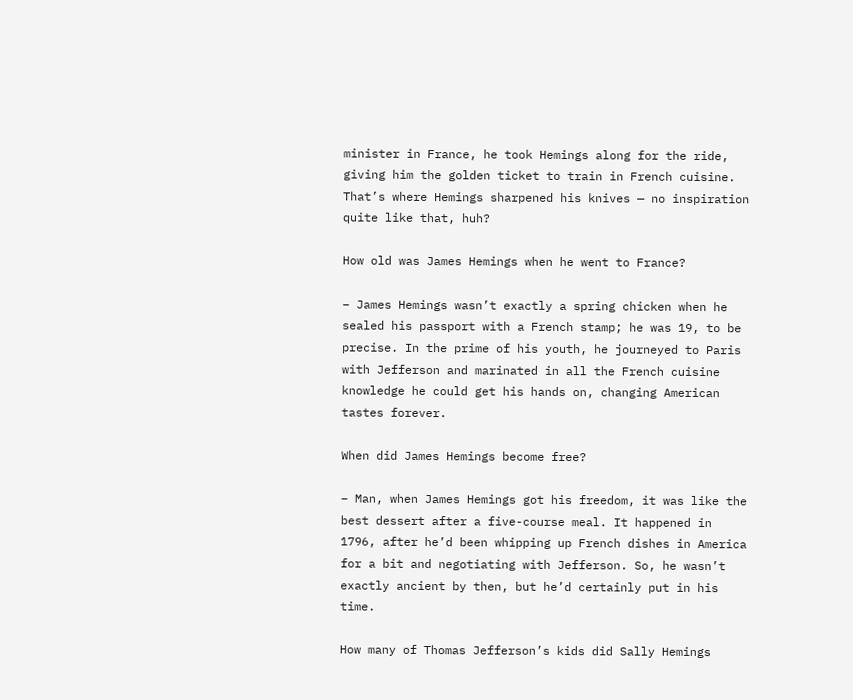minister in France, he took Hemings along for the ride, giving him the golden ticket to train in French cuisine. That’s where Hemings sharpened his knives — no inspiration quite like that, huh?

How old was James Hemings when he went to France?

– James Hemings wasn’t exactly a spring chicken when he sealed his passport with a French stamp; he was 19, to be precise. In the prime of his youth, he journeyed to Paris with Jefferson and marinated in all the French cuisine knowledge he could get his hands on, changing American tastes forever.

When did James Hemings become free?

– Man, when James Hemings got his freedom, it was like the best dessert after a five-course meal. It happened in 1796, after he’d been whipping up French dishes in America for a bit and negotiating with Jefferson. So, he wasn’t exactly ancient by then, but he’d certainly put in his time.

How many of Thomas Jefferson’s kids did Sally Hemings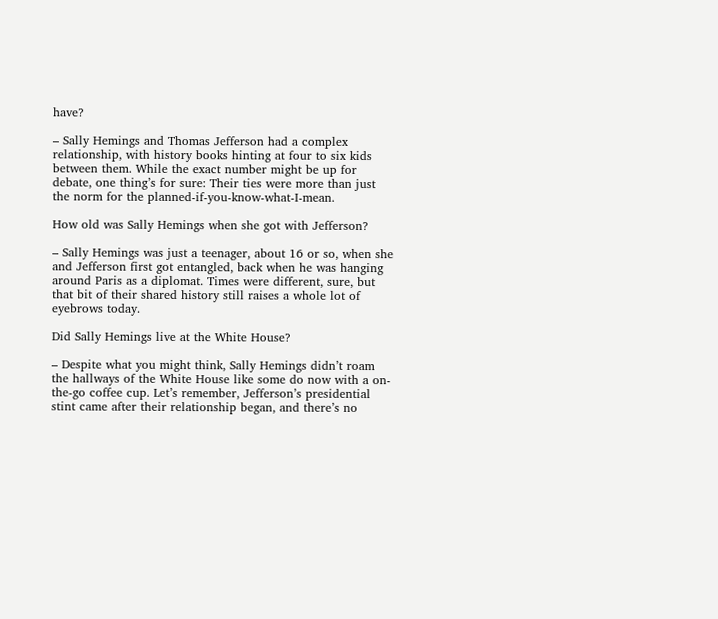have?

– Sally Hemings and Thomas Jefferson had a complex relationship, with history books hinting at four to six kids between them. While the exact number might be up for debate, one thing’s for sure: Their ties were more than just the norm for the planned-if-you-know-what-I-mean.

How old was Sally Hemings when she got with Jefferson?

– Sally Hemings was just a teenager, about 16 or so, when she and Jefferson first got entangled, back when he was hanging around Paris as a diplomat. Times were different, sure, but that bit of their shared history still raises a whole lot of eyebrows today.

Did Sally Hemings live at the White House?

– Despite what you might think, Sally Hemings didn’t roam the hallways of the White House like some do now with a on-the-go coffee cup. Let’s remember, Jefferson’s presidential stint came after their relationship began, and there’s no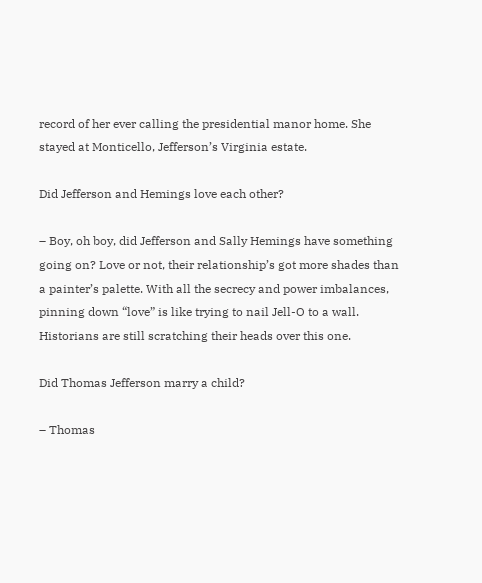record of her ever calling the presidential manor home. She stayed at Monticello, Jefferson’s Virginia estate.

Did Jefferson and Hemings love each other?

– Boy, oh boy, did Jefferson and Sally Hemings have something going on? Love or not, their relationship’s got more shades than a painter’s palette. With all the secrecy and power imbalances, pinning down “love” is like trying to nail Jell-O to a wall. Historians are still scratching their heads over this one.

Did Thomas Jefferson marry a child?

– Thomas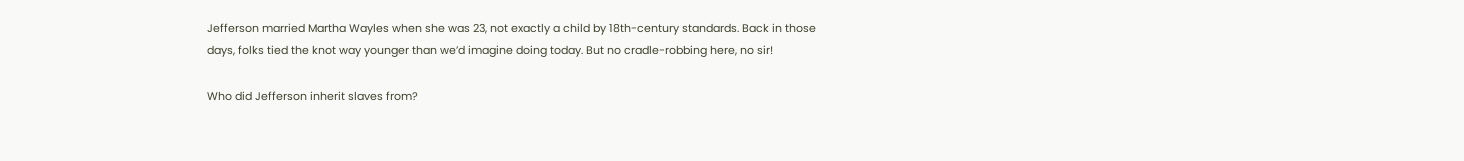Jefferson married Martha Wayles when she was 23, not exactly a child by 18th-century standards. Back in those days, folks tied the knot way younger than we’d imagine doing today. But no cradle-robbing here, no sir!

Who did Jefferson inherit slaves from?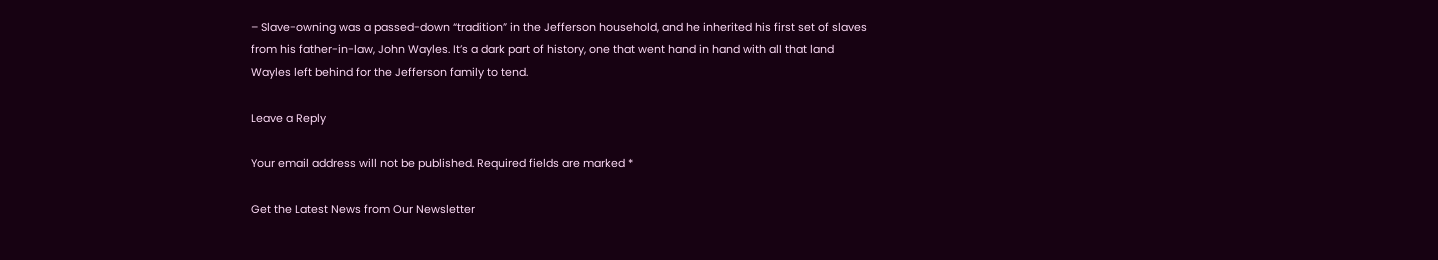– Slave-owning was a passed-down “tradition” in the Jefferson household, and he inherited his first set of slaves from his father-in-law, John Wayles. It’s a dark part of history, one that went hand in hand with all that land Wayles left behind for the Jefferson family to tend.

Leave a Reply

Your email address will not be published. Required fields are marked *

Get the Latest News from Our Newsletter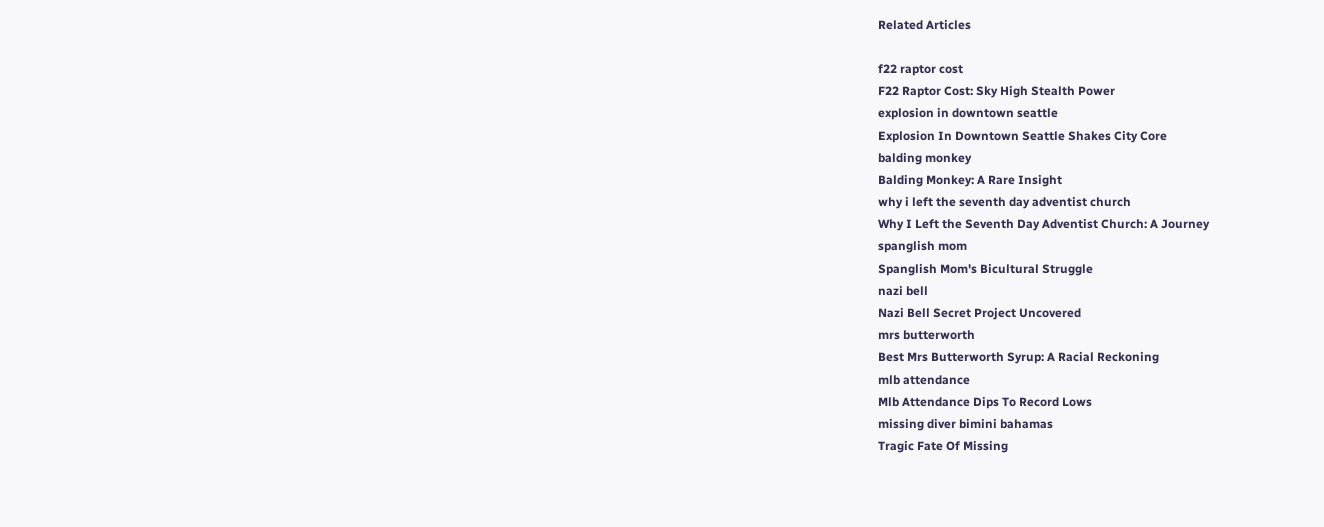Related Articles

f22 raptor cost
F22 Raptor Cost: Sky High Stealth Power
explosion in downtown seattle
Explosion In Downtown Seattle Shakes City Core
balding monkey
Balding Monkey: A Rare Insight
why i left the seventh day adventist church
Why I Left the Seventh Day Adventist Church: A Journey
spanglish mom
Spanglish Mom's Bicultural Struggle
nazi bell
Nazi Bell Secret Project Uncovered
mrs butterworth
Best Mrs Butterworth Syrup: A Racial Reckoning
mlb attendance
Mlb Attendance Dips To Record Lows
missing diver bimini bahamas
Tragic Fate Of Missing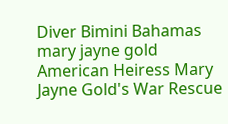Diver Bimini Bahamas
mary jayne gold
American Heiress Mary Jayne Gold's War Rescue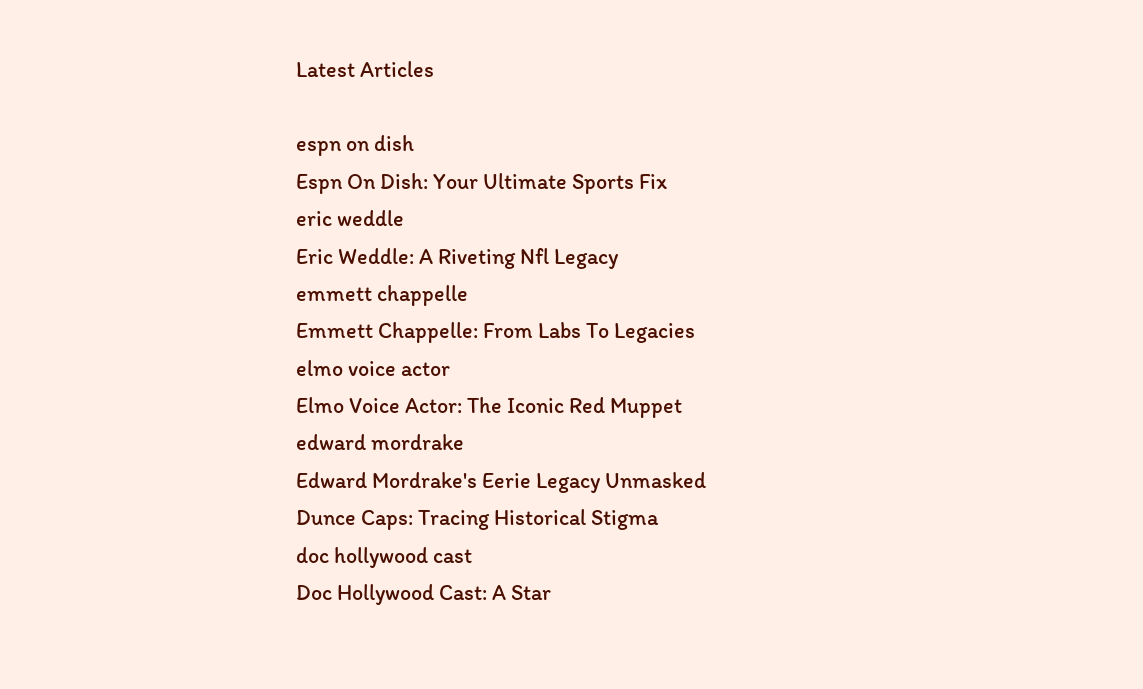Latest Articles

espn on dish
Espn On Dish: Your Ultimate Sports Fix
eric weddle
Eric Weddle: A Riveting Nfl Legacy
emmett chappelle
Emmett Chappelle: From Labs To Legacies
elmo voice actor
Elmo Voice Actor: The Iconic Red Muppet
edward mordrake
Edward Mordrake's Eerie Legacy Unmasked
Dunce Caps: Tracing Historical Stigma
doc hollywood cast
Doc Hollywood Cast: A Star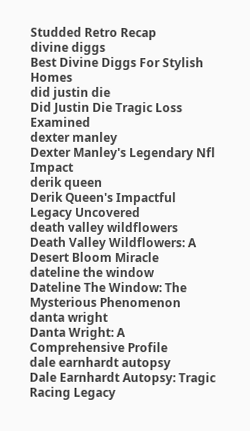Studded Retro Recap
divine diggs
Best Divine Diggs For Stylish Homes
did justin die
Did Justin Die Tragic Loss Examined
dexter manley
Dexter Manley's Legendary Nfl Impact
derik queen
Derik Queen's Impactful Legacy Uncovered
death valley wildflowers
Death Valley Wildflowers: A Desert Bloom Miracle
dateline the window
Dateline The Window: The Mysterious Phenomenon
danta wright
Danta Wright: A Comprehensive Profile
dale earnhardt autopsy
Dale Earnhardt Autopsy: Tragic Racing Legacy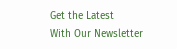Get the Latest
With Our Newsletter